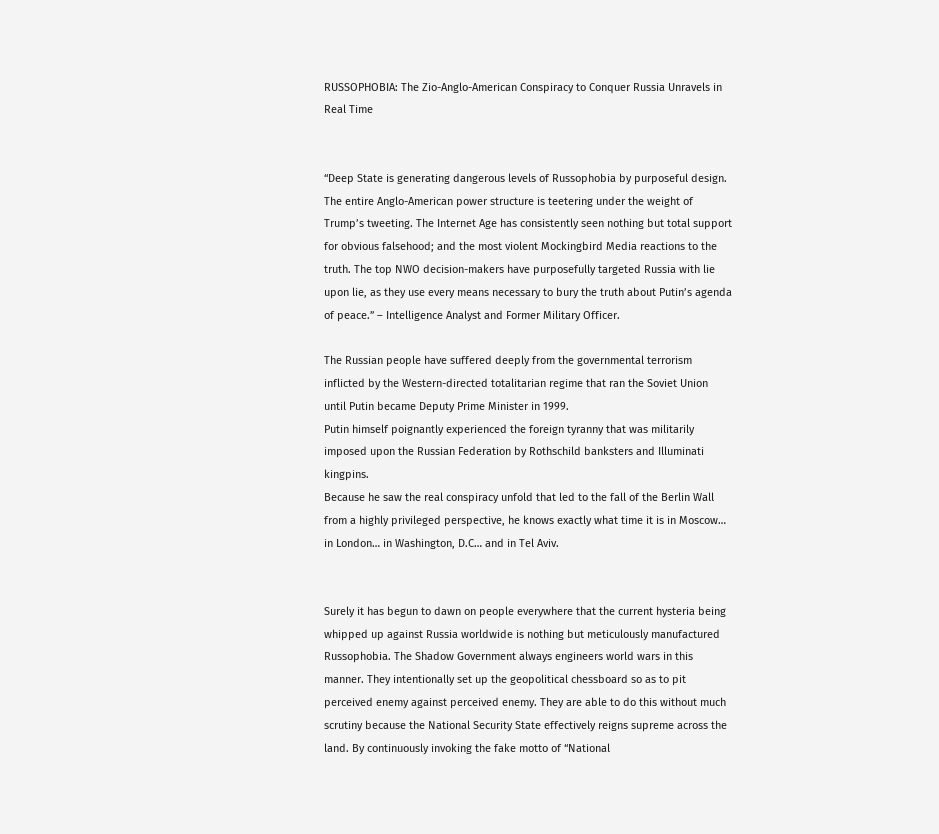RUSSOPHOBIA: The Zio-Anglo-American Conspiracy to Conquer Russia Unravels in Real Time


“Deep State is generating dangerous levels of Russophobia by purposeful design. The entire Anglo-American power structure is teetering under the weight of Trump’s tweeting. The Internet Age has consistently seen nothing but total support for obvious falsehood; and the most violent Mockingbird Media reactions to the truth. The top NWO decision-makers have purposefully targeted Russia with lie upon lie, as they use every means necessary to bury the truth about Putin’s agenda of peace.” – Intelligence Analyst and Former Military Officer.

The Russian people have suffered deeply from the governmental terrorism inflicted by the Western-directed totalitarian regime that ran the Soviet Union until Putin became Deputy Prime Minister in 1999.
Putin himself poignantly experienced the foreign tyranny that was militarily imposed upon the Russian Federation by Rothschild banksters and Illuminati kingpins.
Because he saw the real conspiracy unfold that led to the fall of the Berlin Wall from a highly privileged perspective, he knows exactly what time it is in Moscow… in London… in Washington, D.C… and in Tel Aviv.


Surely it has begun to dawn on people everywhere that the current hysteria being whipped up against Russia worldwide is nothing but meticulously manufactured Russophobia. The Shadow Government always engineers world wars in this manner. They intentionally set up the geopolitical chessboard so as to pit perceived enemy against perceived enemy. They are able to do this without much scrutiny because the National Security State effectively reigns supreme across the land. By continuously invoking the fake motto of “National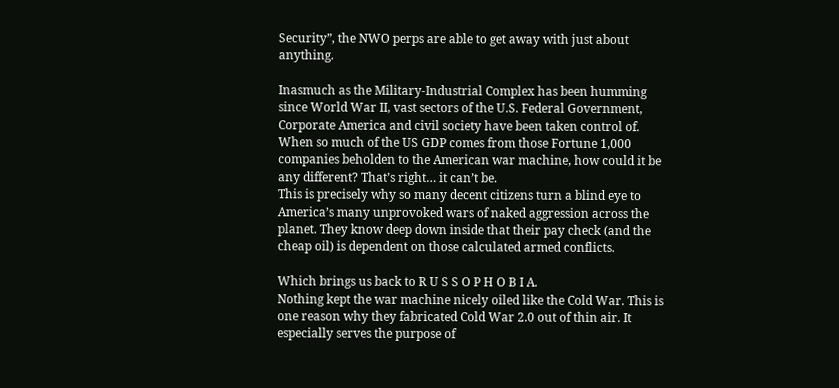Security”, the NWO perps are able to get away with just about anything.

Inasmuch as the Military-Industrial Complex has been humming since World War II, vast sectors of the U.S. Federal Government, Corporate America and civil society have been taken control of. When so much of the US GDP comes from those Fortune 1,000 companies beholden to the American war machine, how could it be any different? That’s right… it can’t be.
This is precisely why so many decent citizens turn a blind eye to America’s many unprovoked wars of naked aggression across the planet. They know deep down inside that their pay check (and the cheap oil) is dependent on those calculated armed conflicts.

Which brings us back to R U S S O P H O B I A.
Nothing kept the war machine nicely oiled like the Cold War. This is one reason why they fabricated Cold War 2.0 out of thin air. It especially serves the purpose of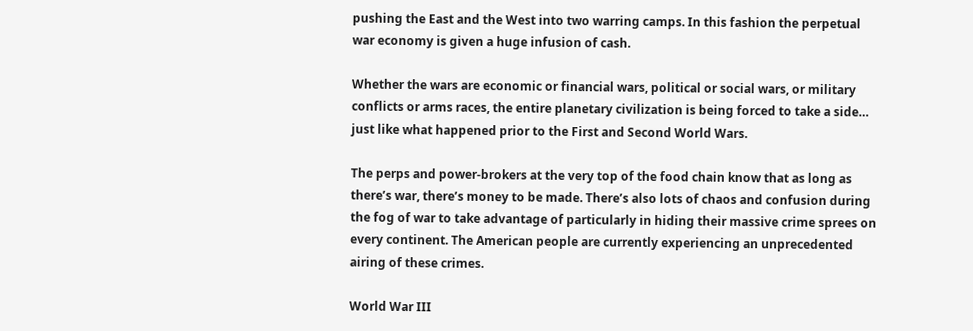pushing the East and the West into two warring camps. In this fashion the perpetual war economy is given a huge infusion of cash.

Whether the wars are economic or financial wars, political or social wars, or military conflicts or arms races, the entire planetary civilization is being forced to take a side… just like what happened prior to the First and Second World Wars.

The perps and power-brokers at the very top of the food chain know that as long as there’s war, there’s money to be made. There’s also lots of chaos and confusion during the fog of war to take advantage of particularly in hiding their massive crime sprees on every continent. The American people are currently experiencing an unprecedented airing of these crimes.

World War III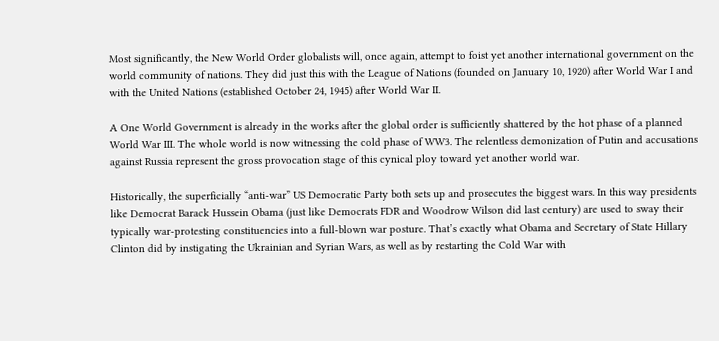Most significantly, the New World Order globalists will, once again, attempt to foist yet another international government on the world community of nations. They did just this with the League of Nations (founded on January 10, 1920) after World War I and with the United Nations (established October 24, 1945) after World War II.

A One World Government is already in the works after the global order is sufficiently shattered by the hot phase of a planned World War III. The whole world is now witnessing the cold phase of WW3. The relentless demonization of Putin and accusations against Russia represent the gross provocation stage of this cynical ploy toward yet another world war.

Historically, the superficially “anti-war” US Democratic Party both sets up and prosecutes the biggest wars. In this way presidents like Democrat Barack Hussein Obama (just like Democrats FDR and Woodrow Wilson did last century) are used to sway their typically war-protesting constituencies into a full-blown war posture. That’s exactly what Obama and Secretary of State Hillary Clinton did by instigating the Ukrainian and Syrian Wars, as well as by restarting the Cold War with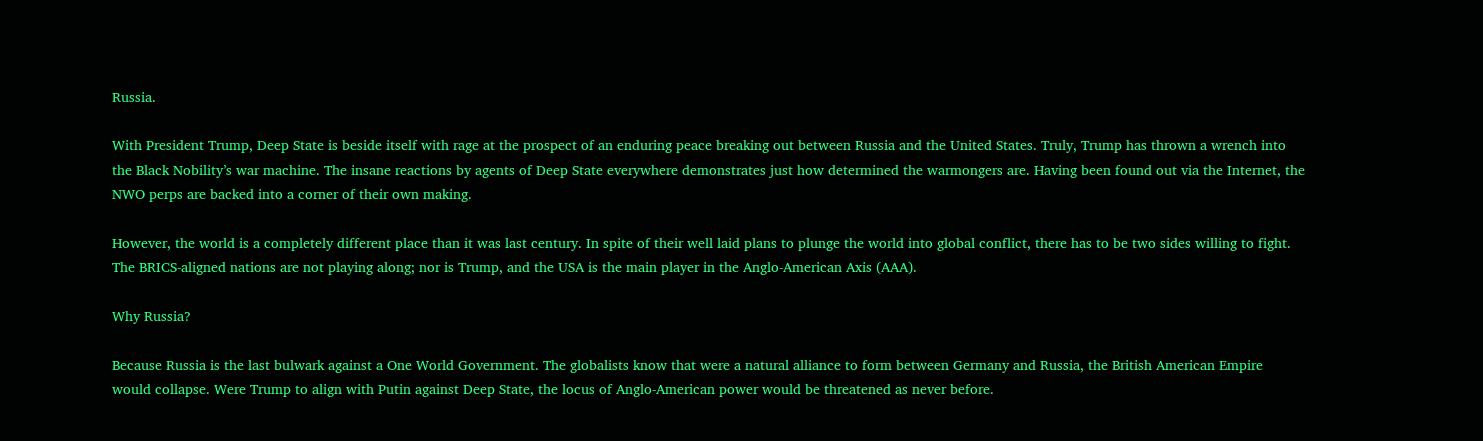Russia.

With President Trump, Deep State is beside itself with rage at the prospect of an enduring peace breaking out between Russia and the United States. Truly, Trump has thrown a wrench into the Black Nobility’s war machine. The insane reactions by agents of Deep State everywhere demonstrates just how determined the warmongers are. Having been found out via the Internet, the NWO perps are backed into a corner of their own making.

However, the world is a completely different place than it was last century. In spite of their well laid plans to plunge the world into global conflict, there has to be two sides willing to fight. The BRICS-aligned nations are not playing along; nor is Trump, and the USA is the main player in the Anglo-American Axis (AAA).

Why Russia?

Because Russia is the last bulwark against a One World Government. The globalists know that were a natural alliance to form between Germany and Russia, the British American Empire would collapse. Were Trump to align with Putin against Deep State, the locus of Anglo-American power would be threatened as never before.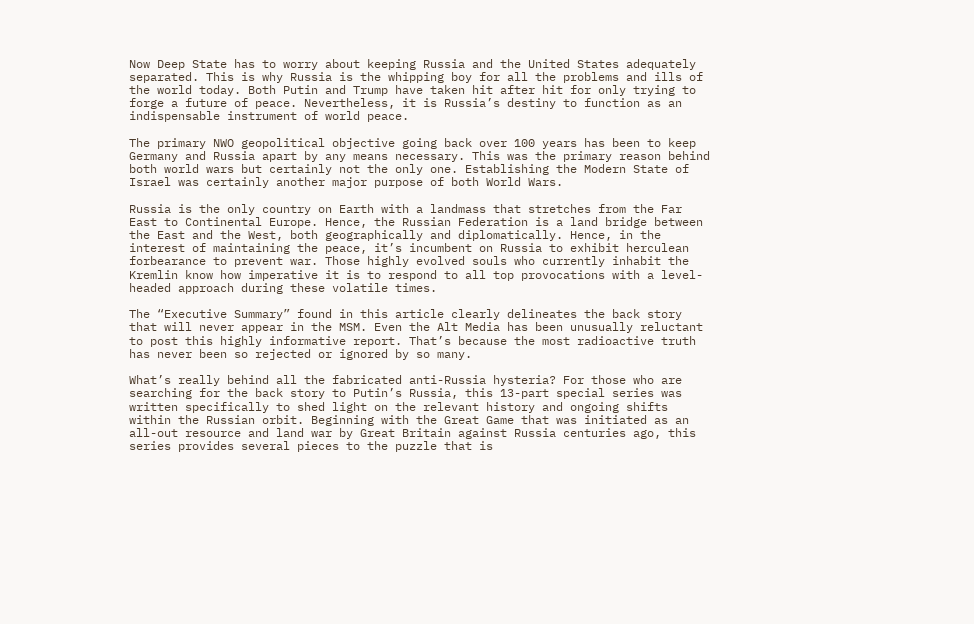Now Deep State has to worry about keeping Russia and the United States adequately separated. This is why Russia is the whipping boy for all the problems and ills of the world today. Both Putin and Trump have taken hit after hit for only trying to forge a future of peace. Nevertheless, it is Russia’s destiny to function as an indispensable instrument of world peace.

The primary NWO geopolitical objective going back over 100 years has been to keep Germany and Russia apart by any means necessary. This was the primary reason behind both world wars but certainly not the only one. Establishing the Modern State of Israel was certainly another major purpose of both World Wars.

Russia is the only country on Earth with a landmass that stretches from the Far East to Continental Europe. Hence, the Russian Federation is a land bridge between the East and the West, both geographically and diplomatically. Hence, in the interest of maintaining the peace, it’s incumbent on Russia to exhibit herculean forbearance to prevent war. Those highly evolved souls who currently inhabit the Kremlin know how imperative it is to respond to all top provocations with a level-headed approach during these volatile times.

The “Executive Summary” found in this article clearly delineates the back story that will never appear in the MSM. Even the Alt Media has been unusually reluctant to post this highly informative report. That’s because the most radioactive truth has never been so rejected or ignored by so many.

What’s really behind all the fabricated anti-Russia hysteria? For those who are searching for the back story to Putin’s Russia, this 13-part special series was written specifically to shed light on the relevant history and ongoing shifts within the Russian orbit. Beginning with the Great Game that was initiated as an all-out resource and land war by Great Britain against Russia centuries ago, this series provides several pieces to the puzzle that is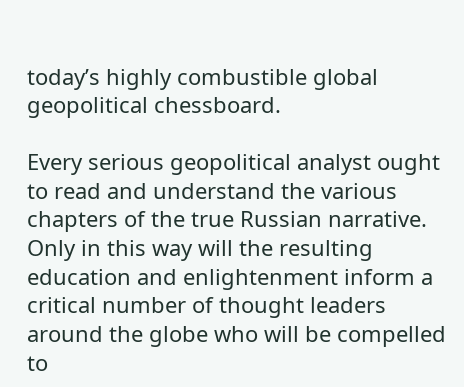today’s highly combustible global geopolitical chessboard.

Every serious geopolitical analyst ought to read and understand the various chapters of the true Russian narrative. Only in this way will the resulting education and enlightenment inform a critical number of thought leaders around the globe who will be compelled to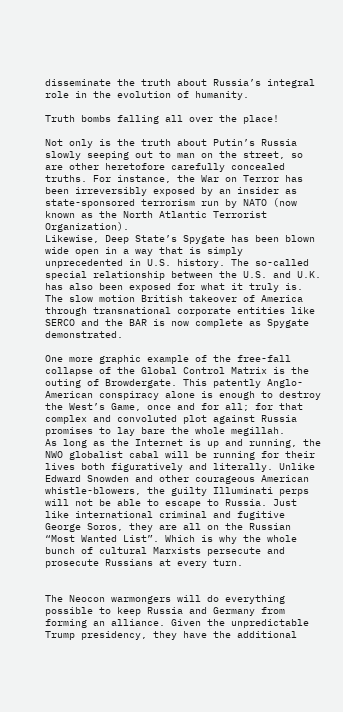disseminate the truth about Russia’s integral role in the evolution of humanity.

Truth bombs falling all over the place!

Not only is the truth about Putin’s Russia slowly seeping out to man on the street, so are other heretofore carefully concealed truths. For instance, the War on Terror has been irreversibly exposed by an insider as state-sponsored terrorism run by NATO (now known as the North Atlantic Terrorist Organization).
Likewise, Deep State’s Spygate has been blown wide open in a way that is simply unprecedented in U.S. history. The so-called special relationship between the U.S. and U.K. has also been exposed for what it truly is. The slow motion British takeover of America through transnational corporate entities like SERCO and the BAR is now complete as Spygate demonstrated.

One more graphic example of the free-fall collapse of the Global Control Matrix is the outing of Browdergate. This patently Anglo-American conspiracy alone is enough to destroy the West’s Game, once and for all; for that complex and convoluted plot against Russia promises to lay bare the whole megillah.
As long as the Internet is up and running, the NWO globalist cabal will be running for their lives both figuratively and literally. Unlike Edward Snowden and other courageous American whistle-blowers, the guilty Illuminati perps will not be able to escape to Russia. Just like international criminal and fugitive George Soros, they are all on the Russian “Most Wanted List”. Which is why the whole bunch of cultural Marxists persecute and prosecute Russians at every turn.


The Neocon warmongers will do everything possible to keep Russia and Germany from forming an alliance. Given the unpredictable Trump presidency, they have the additional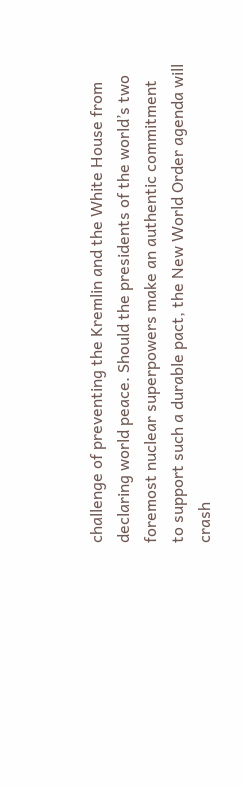challenge of preventing the Kremlin and the White House from declaring world peace. Should the presidents of the world’s two foremost nuclear superpowers make an authentic commitment to support such a durable pact, the New World Order agenda will crash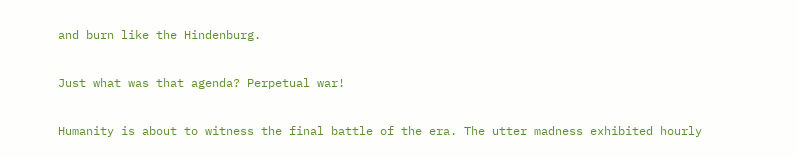and burn like the Hindenburg.

Just what was that agenda? Perpetual war!

Humanity is about to witness the final battle of the era. The utter madness exhibited hourly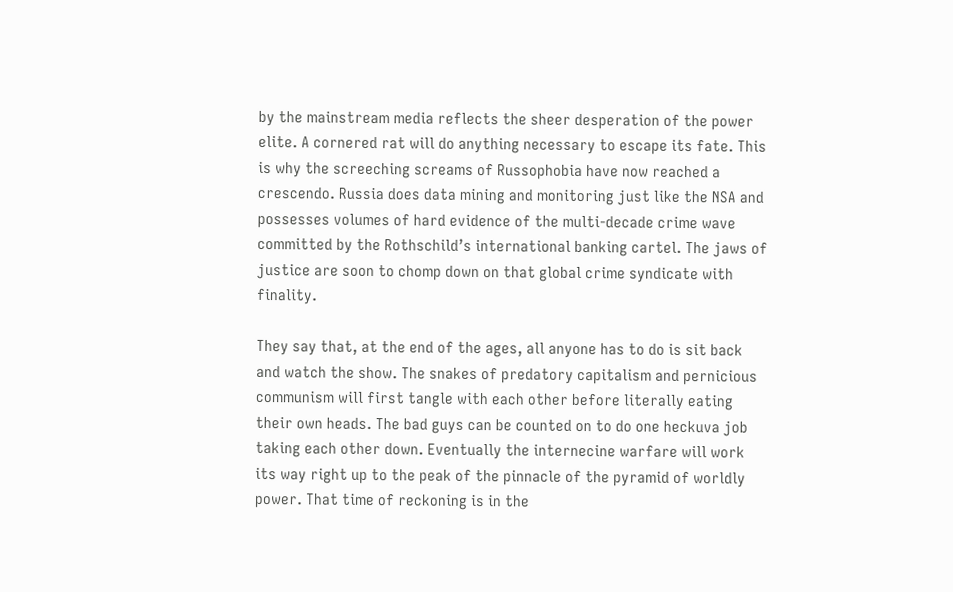by the mainstream media reflects the sheer desperation of the power elite. A cornered rat will do anything necessary to escape its fate. This is why the screeching screams of Russophobia have now reached a crescendo. Russia does data mining and monitoring just like the NSA and possesses volumes of hard evidence of the multi-decade crime wave committed by the Rothschild’s international banking cartel. The jaws of justice are soon to chomp down on that global crime syndicate with finality.

They say that, at the end of the ages, all anyone has to do is sit back and watch the show. The snakes of predatory capitalism and pernicious communism will first tangle with each other before literally eating their own heads. The bad guys can be counted on to do one heckuva job taking each other down. Eventually the internecine warfare will work its way right up to the peak of the pinnacle of the pyramid of worldly power. That time of reckoning is in the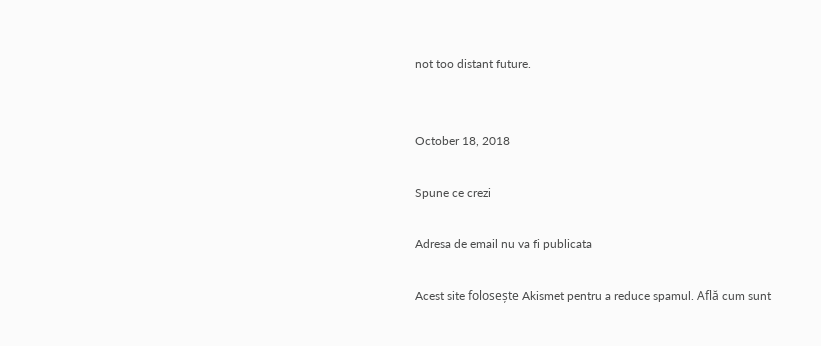not too distant future.


October 18, 2018

Spune ce crezi

Adresa de email nu va fi publicata

Acest site folosește Akismet pentru a reduce spamul. Află cum sunt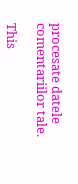procesate datele comentariilor tale.

This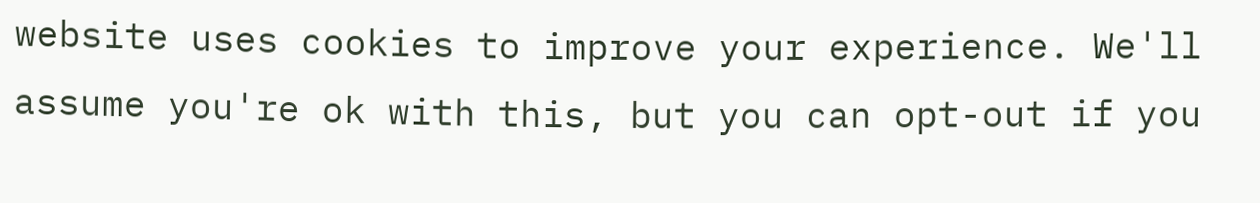website uses cookies to improve your experience. We'll assume you're ok with this, but you can opt-out if you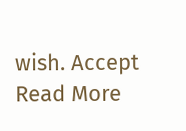wish. Accept Read More